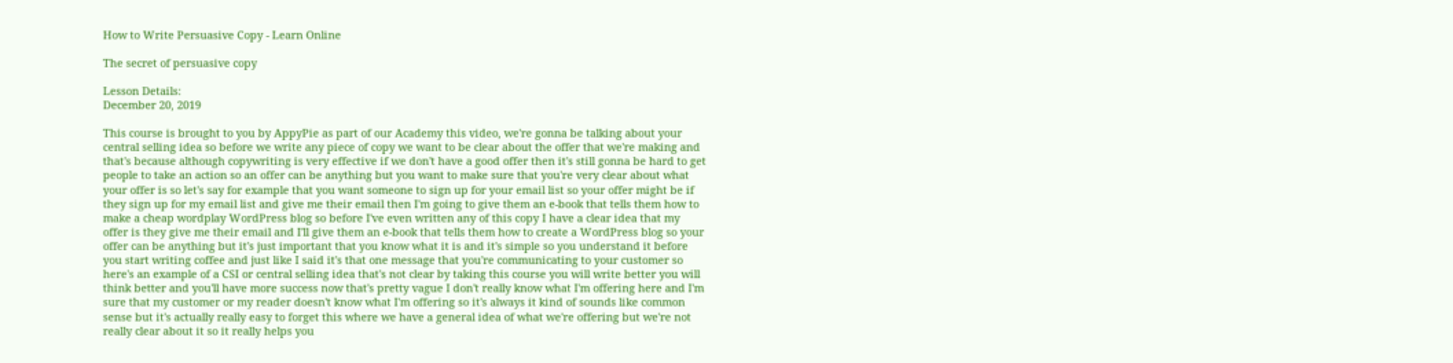How to Write Persuasive Copy - Learn Online

The secret of persuasive copy

Lesson Details:
December 20, 2019

This course is brought to you by AppyPie as part of our Academy this video, we're gonna be talking about your central selling idea so before we write any piece of copy we want to be clear about the offer that we're making and that's because although copywriting is very effective if we don't have a good offer then it's still gonna be hard to get people to take an action so an offer can be anything but you want to make sure that you're very clear about what your offer is so let's say for example that you want someone to sign up for your email list so your offer might be if they sign up for my email list and give me their email then I'm going to give them an e-book that tells them how to make a cheap wordplay WordPress blog so before I've even written any of this copy I have a clear idea that my offer is they give me their email and I'll give them an e-book that tells them how to create a WordPress blog so your offer can be anything but it's just important that you know what it is and it's simple so you understand it before you start writing coffee and just like I said it's that one message that you're communicating to your customer so here's an example of a CSI or central selling idea that's not clear by taking this course you will write better you will think better and you'll have more success now that's pretty vague I don't really know what I'm offering here and I'm sure that my customer or my reader doesn't know what I'm offering so it's always it kind of sounds like common sense but it's actually really easy to forget this where we have a general idea of what we're offering but we're not really clear about it so it really helps you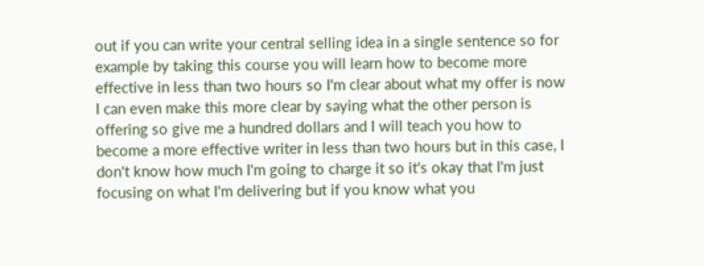out if you can write your central selling idea in a single sentence so for example by taking this course you will learn how to become more effective in less than two hours so I'm clear about what my offer is now I can even make this more clear by saying what the other person is offering so give me a hundred dollars and I will teach you how to become a more effective writer in less than two hours but in this case, I don't know how much I'm going to charge it so it's okay that I'm just focusing on what I'm delivering but if you know what you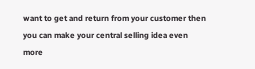want to get and return from your customer then you can make your central selling idea even more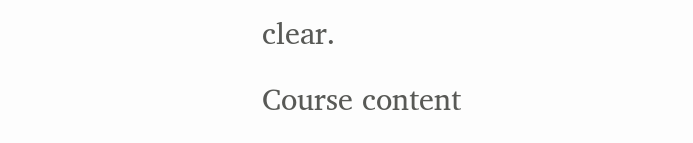clear.

Course content